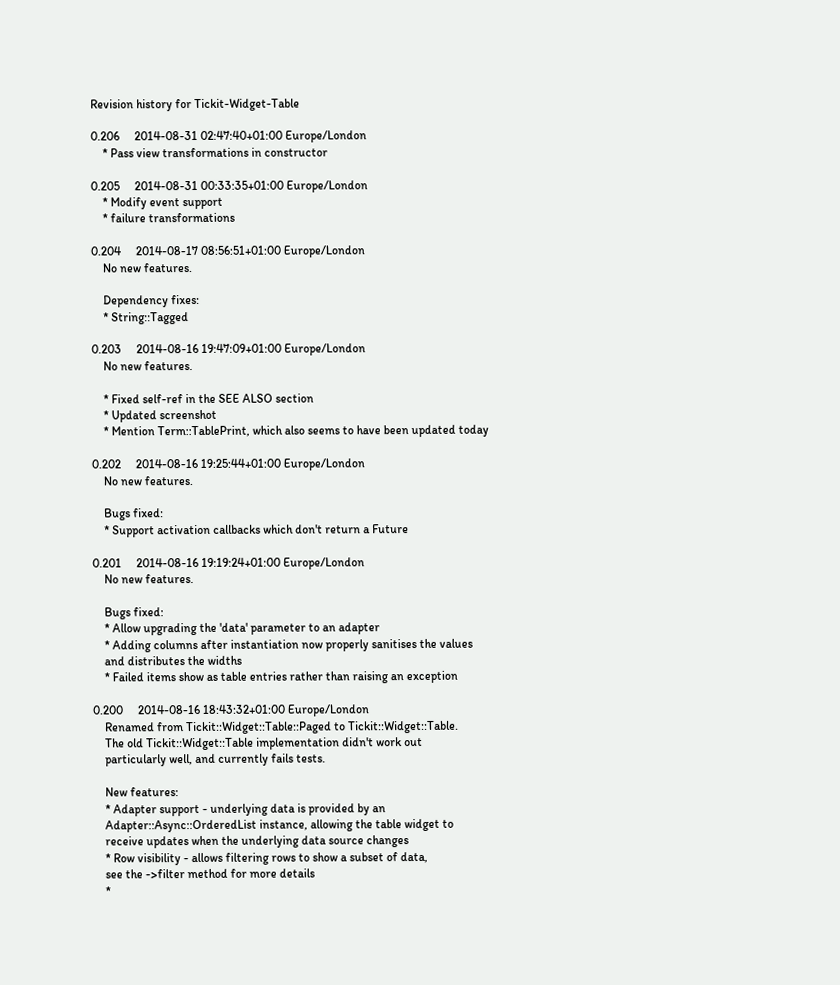Revision history for Tickit-Widget-Table

0.206     2014-08-31 02:47:40+01:00 Europe/London
    * Pass view transformations in constructor

0.205     2014-08-31 00:33:35+01:00 Europe/London
    * Modify event support
    * failure transformations

0.204     2014-08-17 08:56:51+01:00 Europe/London
    No new features.

    Dependency fixes:
    * String::Tagged

0.203     2014-08-16 19:47:09+01:00 Europe/London
    No new features.

    * Fixed self-ref in the SEE ALSO section
    * Updated screenshot
    * Mention Term::TablePrint, which also seems to have been updated today

0.202     2014-08-16 19:25:44+01:00 Europe/London
    No new features.

    Bugs fixed:
    * Support activation callbacks which don't return a Future

0.201     2014-08-16 19:19:24+01:00 Europe/London
    No new features.

    Bugs fixed:
    * Allow upgrading the 'data' parameter to an adapter
    * Adding columns after instantiation now properly sanitises the values
    and distributes the widths
    * Failed items show as table entries rather than raising an exception

0.200     2014-08-16 18:43:32+01:00 Europe/London
    Renamed from Tickit::Widget::Table::Paged to Tickit::Widget::Table.
    The old Tickit::Widget::Table implementation didn't work out
    particularly well, and currently fails tests.

    New features:
    * Adapter support - underlying data is provided by an
    Adapter::Async::OrderedList instance, allowing the table widget to
    receive updates when the underlying data source changes
    * Row visibility - allows filtering rows to show a subset of data,
    see the ->filter method for more details
    *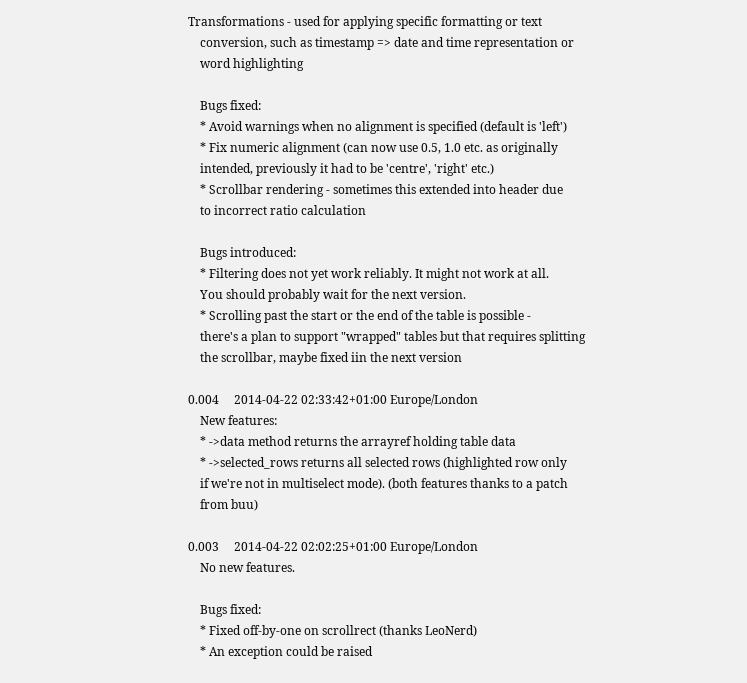Transformations - used for applying specific formatting or text
    conversion, such as timestamp => date and time representation or
    word highlighting

    Bugs fixed:
    * Avoid warnings when no alignment is specified (default is 'left')
    * Fix numeric alignment (can now use 0.5, 1.0 etc. as originally
    intended, previously it had to be 'centre', 'right' etc.)
    * Scrollbar rendering - sometimes this extended into header due
    to incorrect ratio calculation

    Bugs introduced:
    * Filtering does not yet work reliably. It might not work at all.
    You should probably wait for the next version.
    * Scrolling past the start or the end of the table is possible -
    there's a plan to support "wrapped" tables but that requires splitting
    the scrollbar, maybe fixed iin the next version

0.004     2014-04-22 02:33:42+01:00 Europe/London
    New features:
    * ->data method returns the arrayref holding table data
    * ->selected_rows returns all selected rows (highlighted row only
    if we're not in multiselect mode). (both features thanks to a patch
    from buu)

0.003     2014-04-22 02:02:25+01:00 Europe/London
    No new features.

    Bugs fixed:
    * Fixed off-by-one on scrollrect (thanks LeoNerd)
    * An exception could be raised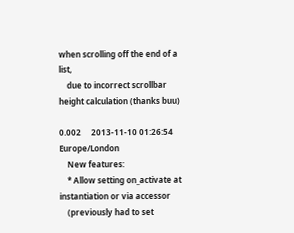when scrolling off the end of a list,
    due to incorrect scrollbar height calculation (thanks buu)

0.002     2013-11-10 01:26:54 Europe/London
    New features:
    * Allow setting on_activate at instantiation or via accessor
    (previously had to set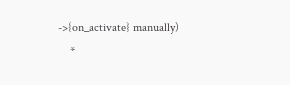->{on_activate} manually)
    *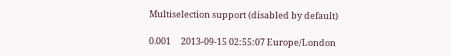Multiselection support (disabled by default)

0.001     2013-09-15 02:55:07 Europe/London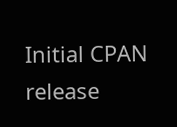Initial CPAN release